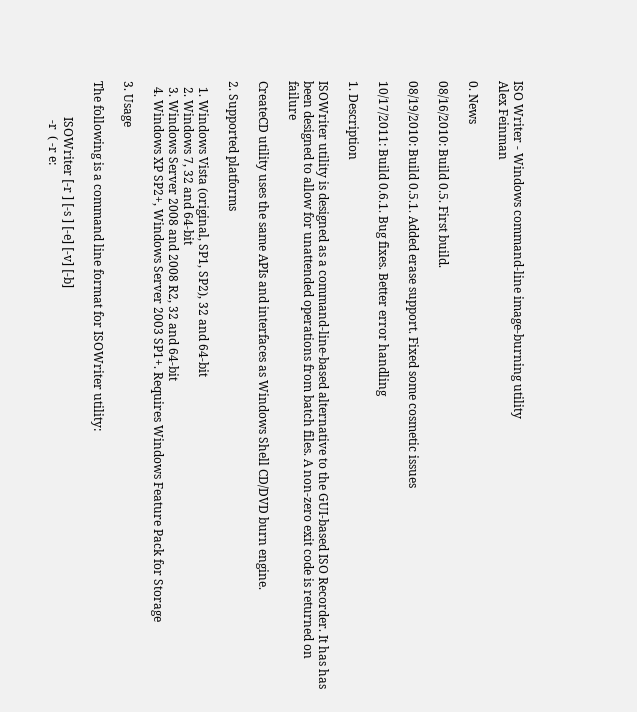ISO Writer - Windows command-line image-burning utility
Alex Feinman

0. News

08/16/2010: Build 0.5. First build.

08/19/2010: Build 0.5.1. Added erase support. Fixed some cosmetic issues

10/17/2011: Build 0.6.1. Bug fixes. Better error handling

1. Description

ISOWriter utility is designed as a command-line-based alternative to the GUI-based ISO Recorder. It has has been designed to allow for unattended operations from batch files. A non-zero exit code is returned on failure

CreateCD utility uses the same APIs and interfaces as Windows Shell CD/DVD burn engine.

2. Supported platforms

  1. Windows Vista (original, SP1, SP2), 32 and 64-bit
  2. Windows 7, 32 and 64-bit
  3. Windows Server 2008 and 2008 R2, 32 and 64-bit
  4. Windows XP SP2+, Windows Server 2003 SP1+. Requires Windows Feature Pack for Storage

3. Usage

The following is a command line format for ISOWriter utility:

            ISOWriter [-r ] [-s ] [-e] [-v] [-b]
             -r  ( -r e: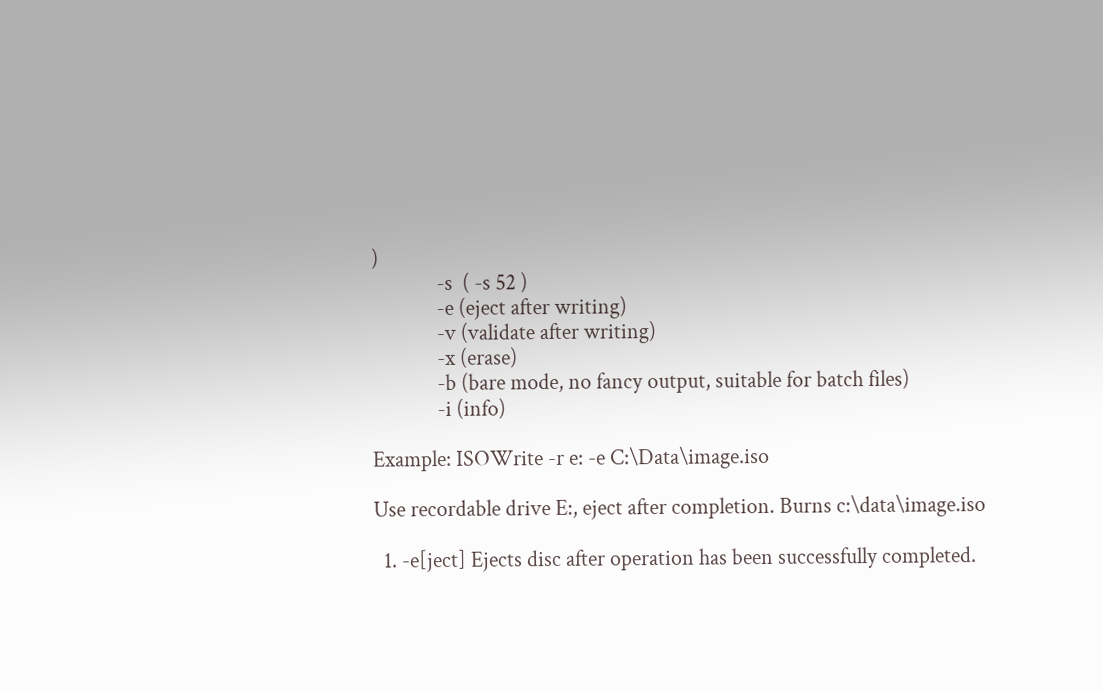)
             -s  ( -s 52 )
             -e (eject after writing)
             -v (validate after writing)
             -x (erase)
             -b (bare mode, no fancy output, suitable for batch files)
             -i (info)

Example: ISOWrite -r e: -e C:\Data\image.iso

Use recordable drive E:, eject after completion. Burns c:\data\image.iso

  1. -e[ject] Ejects disc after operation has been successfully completed.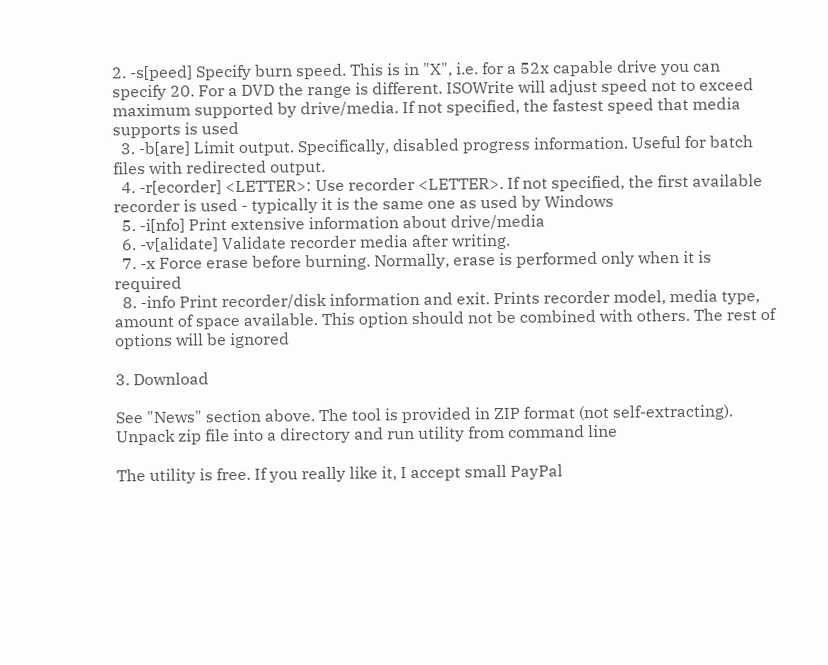2. -s[peed] Specify burn speed. This is in "X", i.e. for a 52x capable drive you can specify 20. For a DVD the range is different. ISOWrite will adjust speed not to exceed maximum supported by drive/media. If not specified, the fastest speed that media supports is used
  3. -b[are] Limit output. Specifically, disabled progress information. Useful for batch files with redirected output.
  4. -r[ecorder] <LETTER>: Use recorder <LETTER>. If not specified, the first available recorder is used - typically it is the same one as used by Windows
  5. -i[nfo] Print extensive information about drive/media
  6. -v[alidate] Validate recorder media after writing.
  7. -x Force erase before burning. Normally, erase is performed only when it is required
  8. -info Print recorder/disk information and exit. Prints recorder model, media type, amount of space available. This option should not be combined with others. The rest of options will be ignored

3. Download

See "News" section above. The tool is provided in ZIP format (not self-extracting). Unpack zip file into a directory and run utility from command line

The utility is free. If you really like it, I accept small PayPal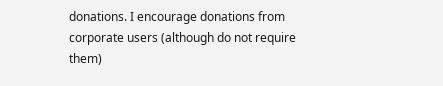donations. I encourage donations from corporate users (although do not require them)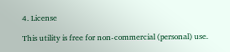4. License

This utility is free for non-commercial (personal) use.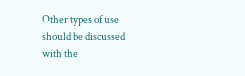Other types of use should be discussed with the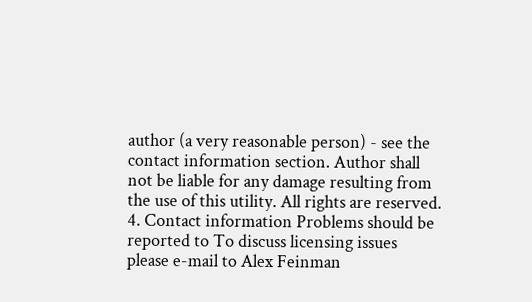author (a very reasonable person) - see the contact information section. Author shall not be liable for any damage resulting from the use of this utility. All rights are reserved. 4. Contact information Problems should be reported to To discuss licensing issues please e-mail to Alex Feinman